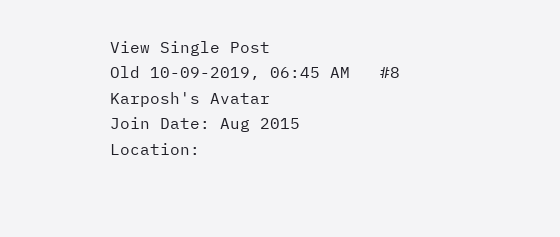View Single Post
Old 10-09-2019, 06:45 AM   #8
Karposh's Avatar
Join Date: Aug 2015
Location: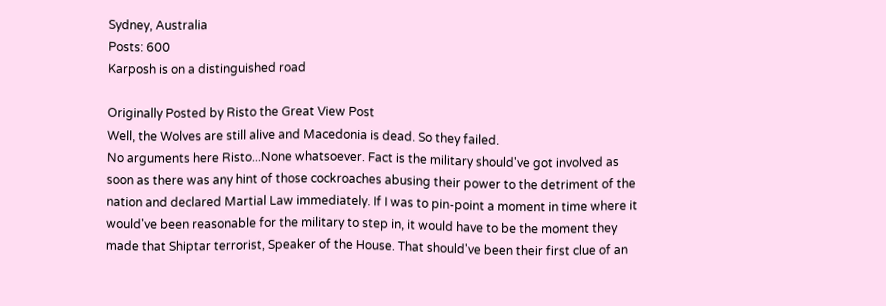Sydney, Australia
Posts: 600
Karposh is on a distinguished road

Originally Posted by Risto the Great View Post
Well, the Wolves are still alive and Macedonia is dead. So they failed.
No arguments here Risto...None whatsoever. Fact is the military should've got involved as soon as there was any hint of those cockroaches abusing their power to the detriment of the nation and declared Martial Law immediately. If I was to pin-point a moment in time where it would've been reasonable for the military to step in, it would have to be the moment they made that Shiptar terrorist, Speaker of the House. That should've been their first clue of an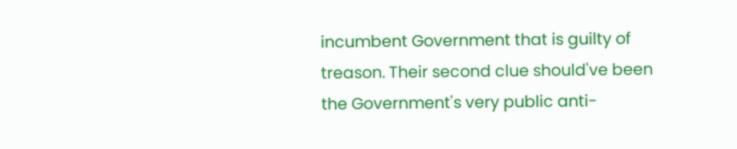incumbent Government that is guilty of treason. Their second clue should've been the Government's very public anti-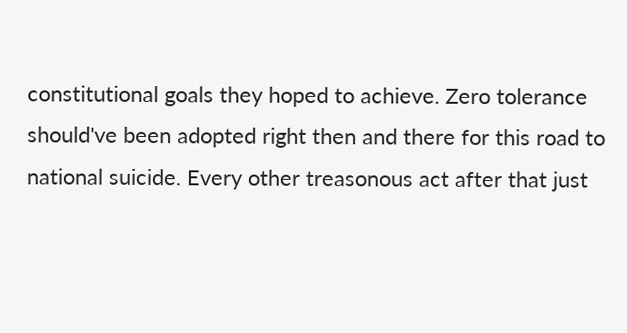constitutional goals they hoped to achieve. Zero tolerance should've been adopted right then and there for this road to national suicide. Every other treasonous act after that just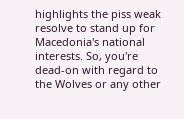highlights the piss weak resolve to stand up for Macedonia's national interests. So, you're dead-on with regard to the Wolves or any other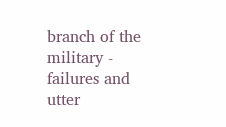branch of the military - failures and utter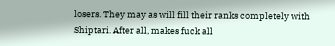losers. They may as will fill their ranks completely with Shiptari. After all, makes fuck all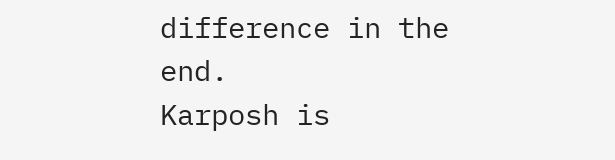difference in the end.
Karposh is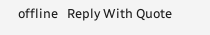offline   Reply With Quote